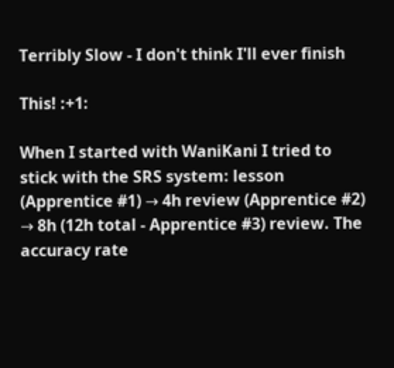Terribly Slow - I don't think I'll ever finish

This! :+1:

When I started with WaniKani I tried to stick with the SRS system: lesson (Apprentice #1) → 4h review (Apprentice #2) → 8h (12h total - Apprentice #3) review. The accuracy rate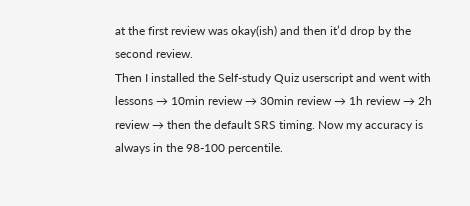at the first review was okay(ish) and then it’d drop by the second review.
Then I installed the Self-study Quiz userscript and went with lessons → 10min review → 30min review → 1h review → 2h review → then the default SRS timing. Now my accuracy is always in the 98-100 percentile.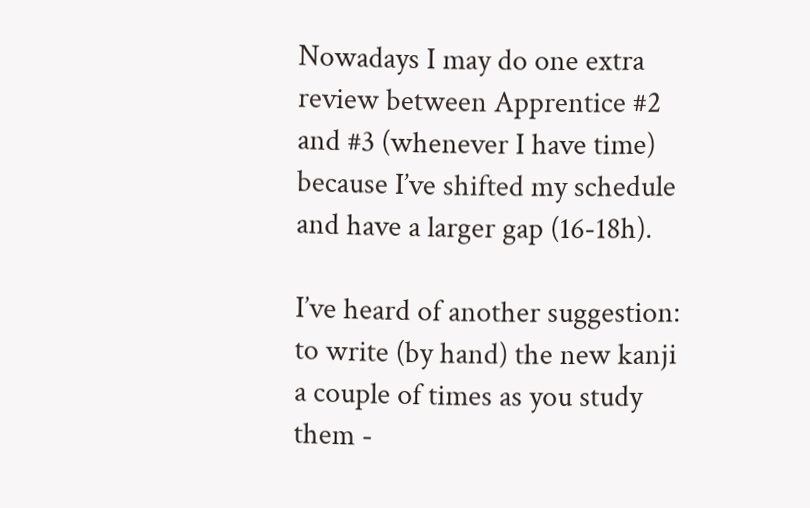Nowadays I may do one extra review between Apprentice #2 and #3 (whenever I have time) because I’ve shifted my schedule and have a larger gap (16-18h).

I’ve heard of another suggestion: to write (by hand) the new kanji a couple of times as you study them -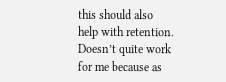this should also help with retention.
Doesn’t quite work for me because as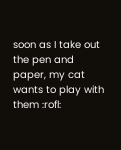soon as I take out the pen and paper, my cat wants to play with them :rofl: